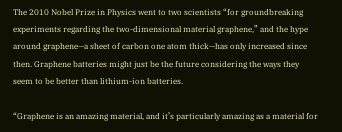The 2010 Nobel Prize in Physics went to two scientists “for groundbreaking experiments regarding the two-dimensional material graphene,” and the hype around graphene—a sheet of carbon one atom thick—has only increased since then. Graphene batteries might just be the future considering the ways they seem to be better than lithium-ion batteries.

“Graphene is an amazing material, and it’s particularly amazing as a material for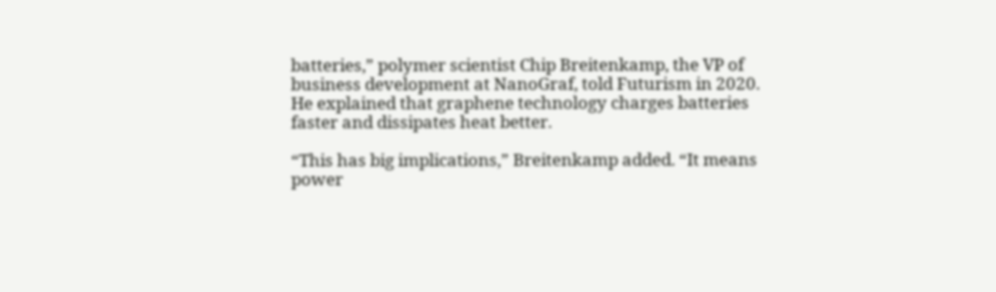batteries,” polymer scientist Chip Breitenkamp, the VP of business development at NanoGraf, told Futurism in 2020. He explained that graphene technology charges batteries faster and dissipates heat better.

“This has big implications,” Breitenkamp added. “It means power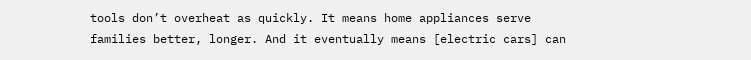tools don’t overheat as quickly. It means home appliances serve families better, longer. And it eventually means [electric cars] can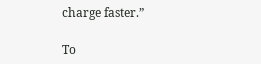charge faster.”

To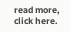read more, click here.